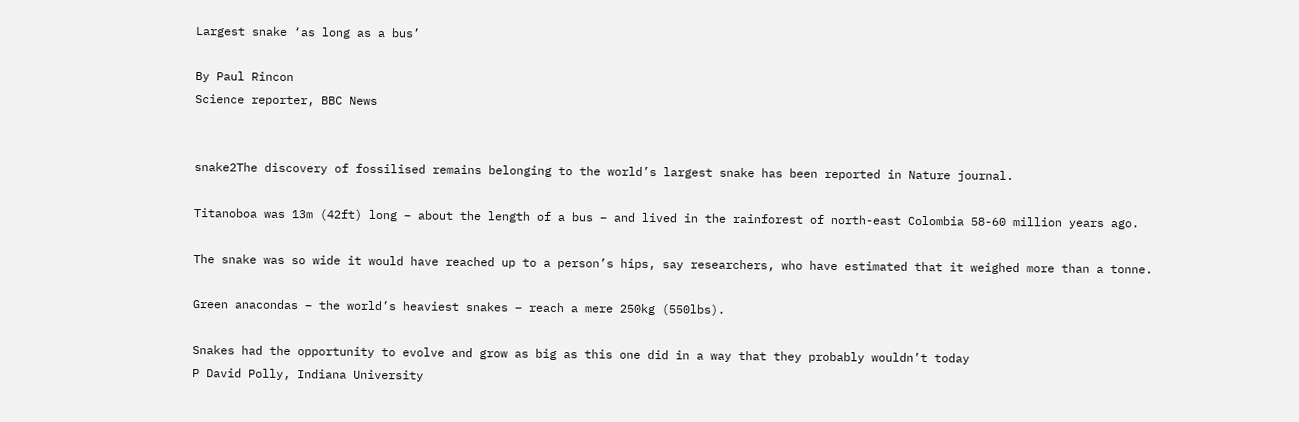Largest snake ‘as long as a bus’

By Paul Rincon
Science reporter, BBC News


snake2The discovery of fossilised remains belonging to the world’s largest snake has been reported in Nature journal.

Titanoboa was 13m (42ft) long – about the length of a bus – and lived in the rainforest of north-east Colombia 58-60 million years ago.

The snake was so wide it would have reached up to a person’s hips, say researchers, who have estimated that it weighed more than a tonne.

Green anacondas – the world’s heaviest snakes – reach a mere 250kg (550lbs).

Snakes had the opportunity to evolve and grow as big as this one did in a way that they probably wouldn’t today
P David Polly, Indiana University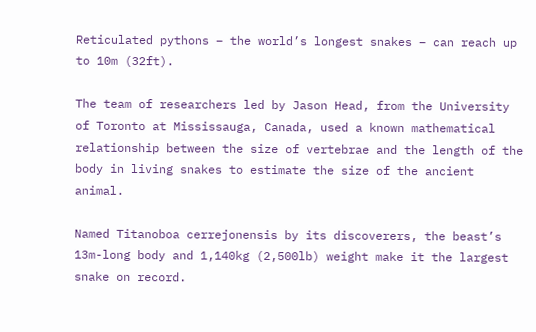Reticulated pythons – the world’s longest snakes – can reach up to 10m (32ft).

The team of researchers led by Jason Head, from the University of Toronto at Mississauga, Canada, used a known mathematical relationship between the size of vertebrae and the length of the body in living snakes to estimate the size of the ancient animal.

Named Titanoboa cerrejonensis by its discoverers, the beast’s 13m-long body and 1,140kg (2,500lb) weight make it the largest snake on record.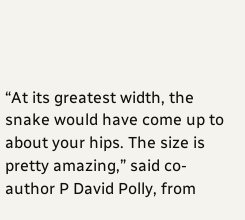“At its greatest width, the snake would have come up to about your hips. The size is pretty amazing,” said co-author P David Polly, from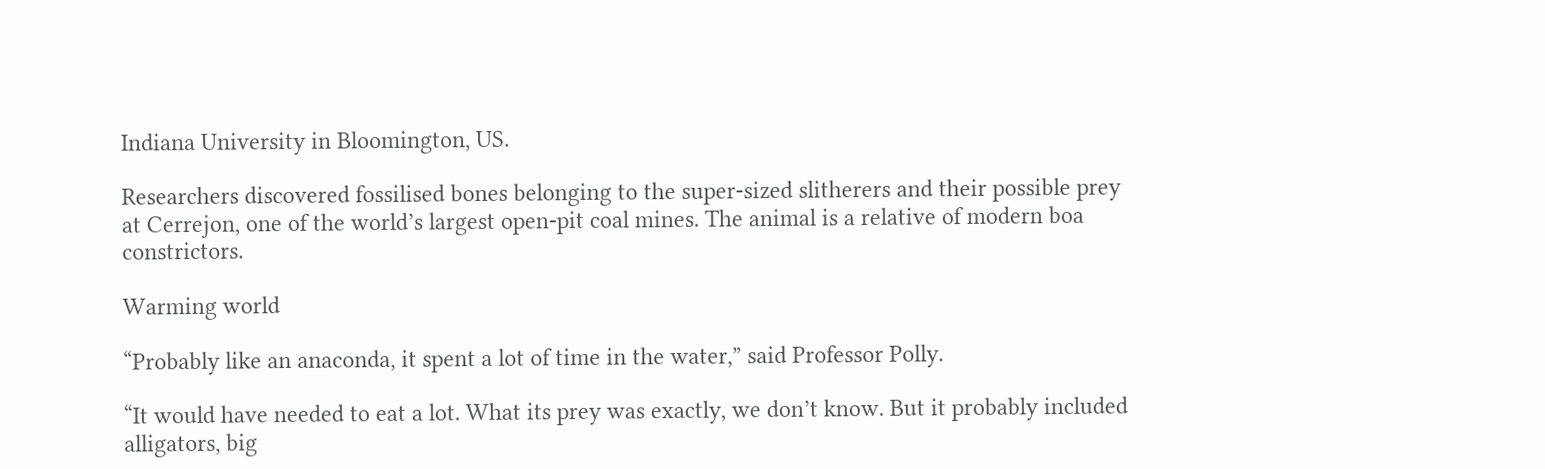Indiana University in Bloomington, US.

Researchers discovered fossilised bones belonging to the super-sized slitherers and their possible prey at Cerrejon, one of the world’s largest open-pit coal mines. The animal is a relative of modern boa constrictors.

Warming world

“Probably like an anaconda, it spent a lot of time in the water,” said Professor Polly.

“It would have needed to eat a lot. What its prey was exactly, we don’t know. But it probably included alligators, big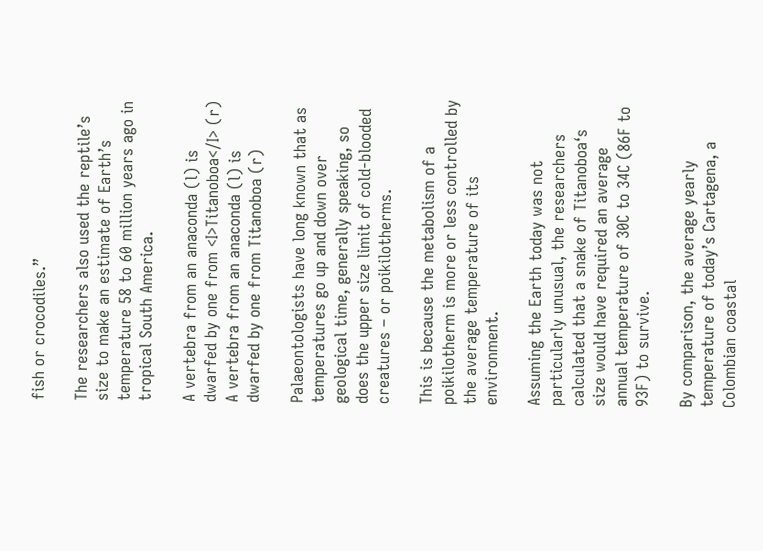fish or crocodiles.”

The researchers also used the reptile’s size to make an estimate of Earth’s temperature 58 to 60 million years ago in tropical South America.

A vertebra from an anaconda (l) is dwarfed by one from <I>Titanoboa</I> (r)
A vertebra from an anaconda (l) is dwarfed by one from Titanoboa (r)

Palaeontologists have long known that as temperatures go up and down over geological time, generally speaking, so does the upper size limit of cold-blooded creatures – or poikilotherms.

This is because the metabolism of a poikilotherm is more or less controlled by the average temperature of its environment.

Assuming the Earth today was not particularly unusual, the researchers calculated that a snake of Titanoboa‘s size would have required an average annual temperature of 30C to 34C (86F to 93F) to survive.

By comparison, the average yearly temperature of today’s Cartagena, a Colombian coastal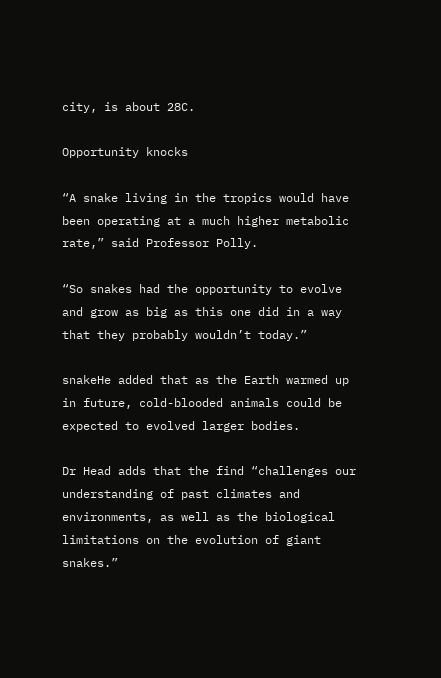city, is about 28C.

Opportunity knocks

“A snake living in the tropics would have been operating at a much higher metabolic rate,” said Professor Polly.

“So snakes had the opportunity to evolve and grow as big as this one did in a way that they probably wouldn’t today.”

snakeHe added that as the Earth warmed up in future, cold-blooded animals could be expected to evolved larger bodies.

Dr Head adds that the find “challenges our understanding of past climates and environments, as well as the biological limitations on the evolution of giant snakes.”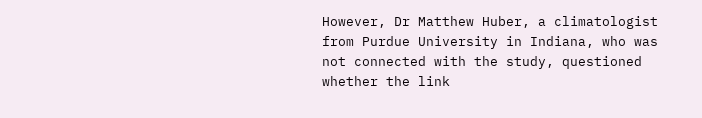However, Dr Matthew Huber, a climatologist from Purdue University in Indiana, who was not connected with the study, questioned whether the link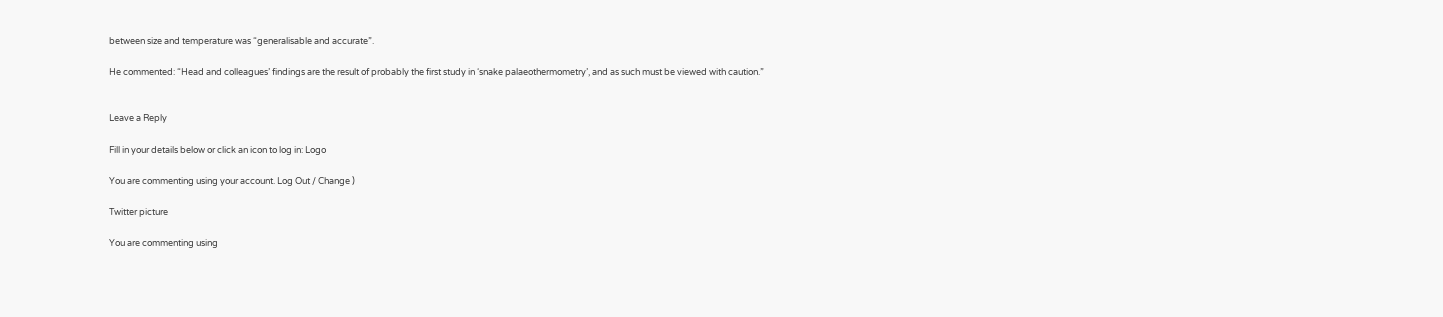between size and temperature was “generalisable and accurate”.

He commented: “Head and colleagues’ findings are the result of probably the first study in ‘snake palaeothermometry’, and as such must be viewed with caution.”


Leave a Reply

Fill in your details below or click an icon to log in: Logo

You are commenting using your account. Log Out / Change )

Twitter picture

You are commenting using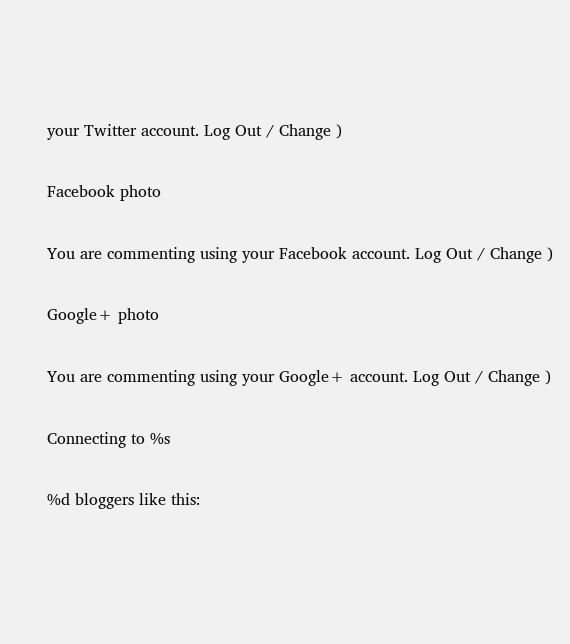your Twitter account. Log Out / Change )

Facebook photo

You are commenting using your Facebook account. Log Out / Change )

Google+ photo

You are commenting using your Google+ account. Log Out / Change )

Connecting to %s

%d bloggers like this: